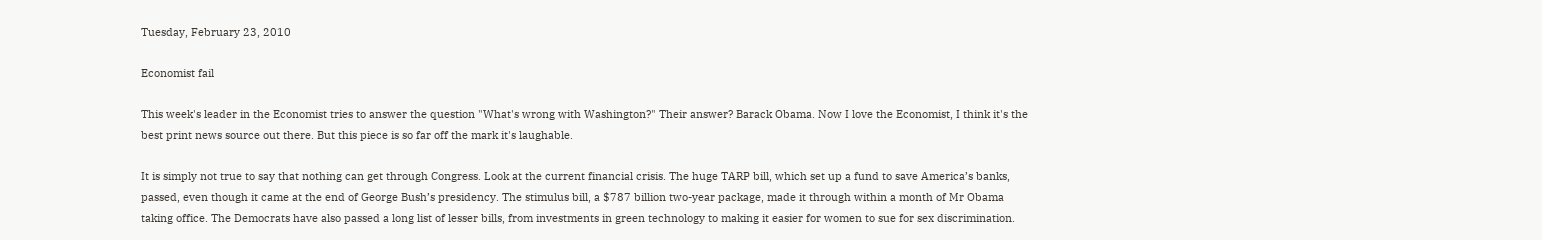Tuesday, February 23, 2010

Economist fail

This week's leader in the Economist tries to answer the question "What's wrong with Washington?" Their answer? Barack Obama. Now I love the Economist, I think it's the best print news source out there. But this piece is so far off the mark it's laughable.

It is simply not true to say that nothing can get through Congress. Look at the current financial crisis. The huge TARP bill, which set up a fund to save America’s banks, passed, even though it came at the end of George Bush’s presidency. The stimulus bill, a $787 billion two-year package, made it through within a month of Mr Obama taking office. The Democrats have also passed a long list of lesser bills, from investments in green technology to making it easier for women to sue for sex discrimination.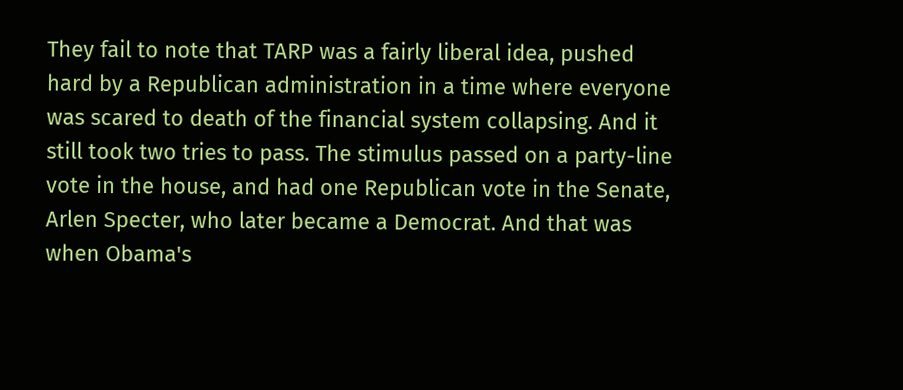They fail to note that TARP was a fairly liberal idea, pushed hard by a Republican administration in a time where everyone was scared to death of the financial system collapsing. And it still took two tries to pass. The stimulus passed on a party-line vote in the house, and had one Republican vote in the Senate, Arlen Specter, who later became a Democrat. And that was when Obama's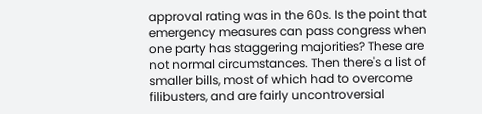approval rating was in the 60s. Is the point that emergency measures can pass congress when one party has staggering majorities? These are not normal circumstances. Then there's a list of smaller bills, most of which had to overcome filibusters, and are fairly uncontroversial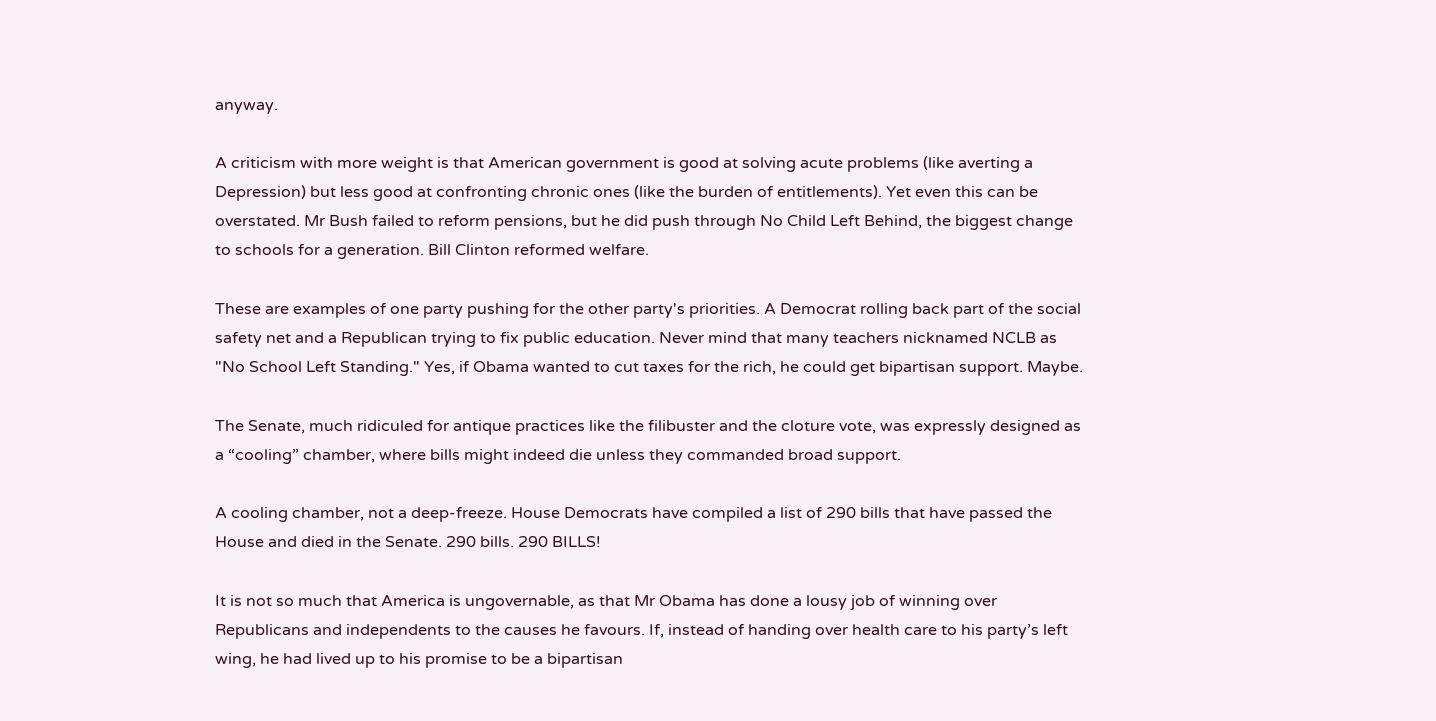anyway.

A criticism with more weight is that American government is good at solving acute problems (like averting a Depression) but less good at confronting chronic ones (like the burden of entitlements). Yet even this can be overstated. Mr Bush failed to reform pensions, but he did push through No Child Left Behind, the biggest change to schools for a generation. Bill Clinton reformed welfare.

These are examples of one party pushing for the other party's priorities. A Democrat rolling back part of the social safety net and a Republican trying to fix public education. Never mind that many teachers nicknamed NCLB as "No School Left Standing." Yes, if Obama wanted to cut taxes for the rich, he could get bipartisan support. Maybe.

The Senate, much ridiculed for antique practices like the filibuster and the cloture vote, was expressly designed as a “cooling” chamber, where bills might indeed die unless they commanded broad support.

A cooling chamber, not a deep-freeze. House Democrats have compiled a list of 290 bills that have passed the House and died in the Senate. 290 bills. 290 BILLS!

It is not so much that America is ungovernable, as that Mr Obama has done a lousy job of winning over Republicans and independents to the causes he favours. If, instead of handing over health care to his party’s left wing, he had lived up to his promise to be a bipartisan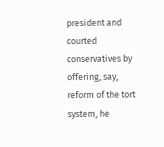president and courted conservatives by offering, say, reform of the tort system, he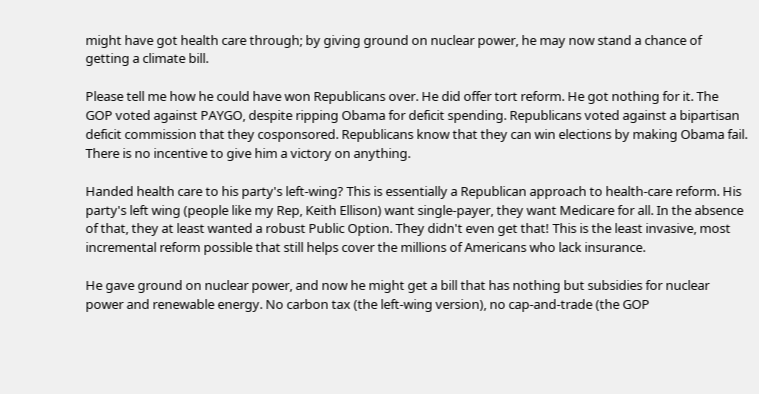might have got health care through; by giving ground on nuclear power, he may now stand a chance of getting a climate bill.

Please tell me how he could have won Republicans over. He did offer tort reform. He got nothing for it. The GOP voted against PAYGO, despite ripping Obama for deficit spending. Republicans voted against a bipartisan deficit commission that they cosponsored. Republicans know that they can win elections by making Obama fail. There is no incentive to give him a victory on anything.

Handed health care to his party's left-wing? This is essentially a Republican approach to health-care reform. His party's left wing (people like my Rep, Keith Ellison) want single-payer, they want Medicare for all. In the absence of that, they at least wanted a robust Public Option. They didn't even get that! This is the least invasive, most incremental reform possible that still helps cover the millions of Americans who lack insurance.

He gave ground on nuclear power, and now he might get a bill that has nothing but subsidies for nuclear power and renewable energy. No carbon tax (the left-wing version), no cap-and-trade (the GOP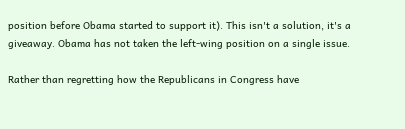position before Obama started to support it). This isn't a solution, it's a giveaway. Obama has not taken the left-wing position on a single issue.

Rather than regretting how the Republicans in Congress have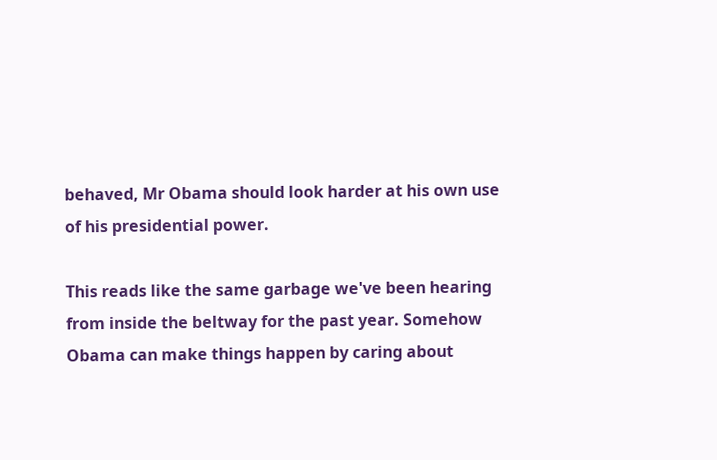behaved, Mr Obama should look harder at his own use of his presidential power.

This reads like the same garbage we've been hearing from inside the beltway for the past year. Somehow Obama can make things happen by caring about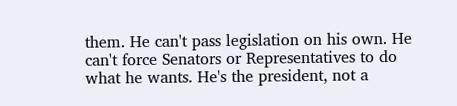them. He can't pass legislation on his own. He can't force Senators or Representatives to do what he wants. He's the president, not a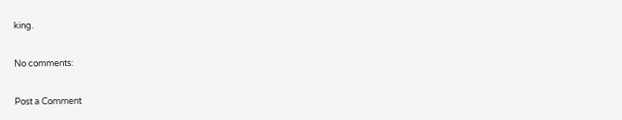king.

No comments:

Post a Comment